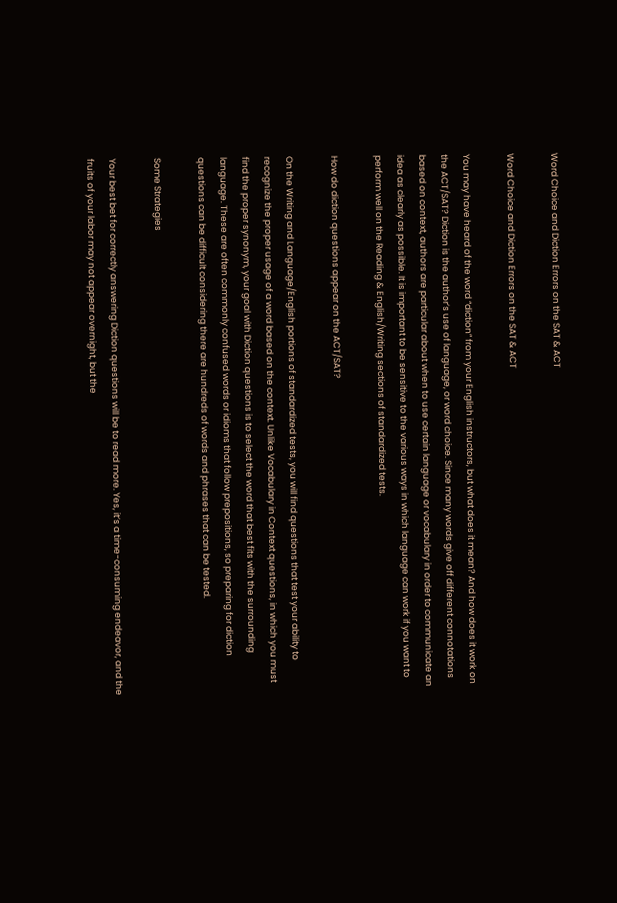Word Choice and Diction Errors on the SAT & ACT

Word Choice and Diction Errors on the SAT & ACT

You may have heard of the word “diction” from your English instructors, but what does it mean? And how does it work on the ACT/SAT? Diction is the author’s use of language, or word choice. Since many words give off different connotations based on context, authors are particular about when to use certain language or vocabulary in order to communicate an idea as clearly as possible. It is important to be sensitive to the various ways in which language can work if you want to perform well on the Reading & English/Writing sections of standardized tests.

How do diction questions appear on the ACT/SAT?

On the Writing and Language/English portions of standardized tests, you will find questions that test your ability to recognize the proper usage of a word based on the context. Unlike Vocabulary in Context questions, in which you must find the proper synonym, your goal with Diction questions is to select the word that best fits with the surrounding language. These are often commonly confused words or idioms that follow prepositions, so preparing for diction questions can be difficult considering there are hundreds of words and phrases that can be tested.

Some Strategies

Your best bet for correctly answering Diction questions will be to read more. Yes, it’s a time-consuming endeavor, and the fruits of your labor may not appear overnight, but the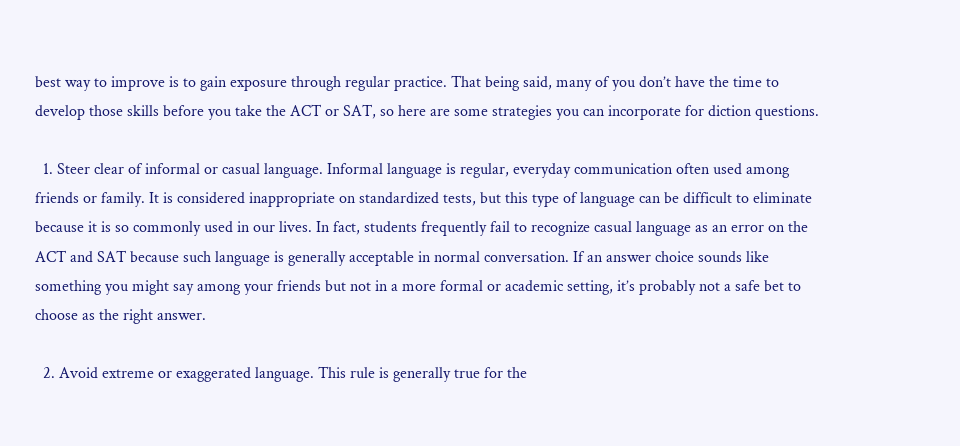best way to improve is to gain exposure through regular practice. That being said, many of you don’t have the time to develop those skills before you take the ACT or SAT, so here are some strategies you can incorporate for diction questions.

  1. Steer clear of informal or casual language. Informal language is regular, everyday communication often used among friends or family. It is considered inappropriate on standardized tests, but this type of language can be difficult to eliminate because it is so commonly used in our lives. In fact, students frequently fail to recognize casual language as an error on the ACT and SAT because such language is generally acceptable in normal conversation. If an answer choice sounds like something you might say among your friends but not in a more formal or academic setting, it’s probably not a safe bet to choose as the right answer.

  2. Avoid extreme or exaggerated language. This rule is generally true for the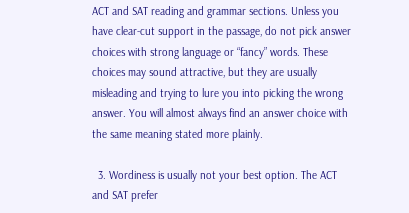ACT and SAT reading and grammar sections. Unless you have clear-cut support in the passage, do not pick answer choices with strong language or “fancy” words. These choices may sound attractive, but they are usually misleading and trying to lure you into picking the wrong answer. You will almost always find an answer choice with the same meaning stated more plainly.

  3. Wordiness is usually not your best option. The ACT and SAT prefer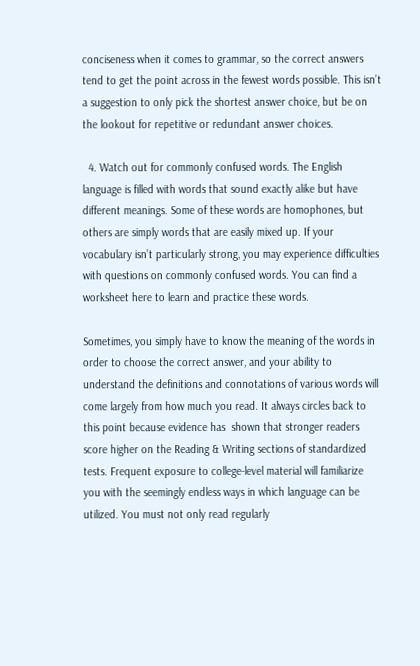conciseness when it comes to grammar, so the correct answers tend to get the point across in the fewest words possible. This isn’t a suggestion to only pick the shortest answer choice, but be on the lookout for repetitive or redundant answer choices.

  4. Watch out for commonly confused words. The English language is filled with words that sound exactly alike but have different meanings. Some of these words are homophones, but others are simply words that are easily mixed up. If your vocabulary isn’t particularly strong, you may experience difficulties with questions on commonly confused words. You can find a worksheet here to learn and practice these words.

Sometimes, you simply have to know the meaning of the words in order to choose the correct answer, and your ability to understand the definitions and connotations of various words will come largely from how much you read. It always circles back to this point because evidence has  shown that stronger readers score higher on the Reading & Writing sections of standardized tests. Frequent exposure to college-level material will familiarize you with the seemingly endless ways in which language can be utilized. You must not only read regularly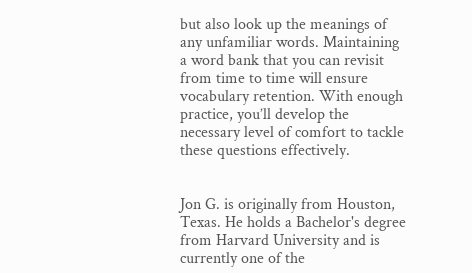but also look up the meanings of any unfamiliar words. Maintaining a word bank that you can revisit from time to time will ensure vocabulary retention. With enough practice, you’ll develop the necessary level of comfort to tackle these questions effectively.


Jon G. is originally from Houston, Texas. He holds a Bachelor's degree from Harvard University and is currently one of the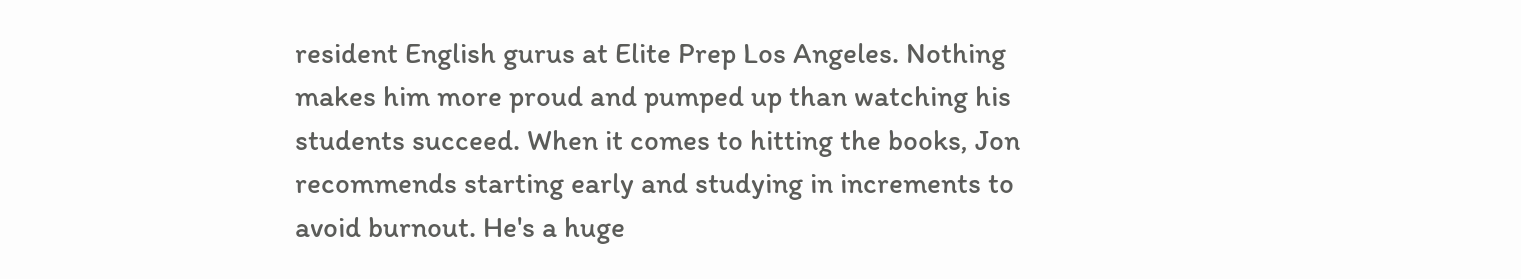resident English gurus at Elite Prep Los Angeles. Nothing makes him more proud and pumped up than watching his students succeed. When it comes to hitting the books, Jon recommends starting early and studying in increments to avoid burnout. He's a huge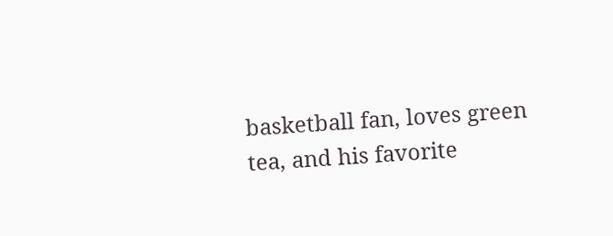basketball fan, loves green tea, and his favorite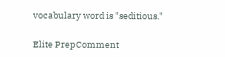vocabulary word is "seditious."

Elite PrepComment